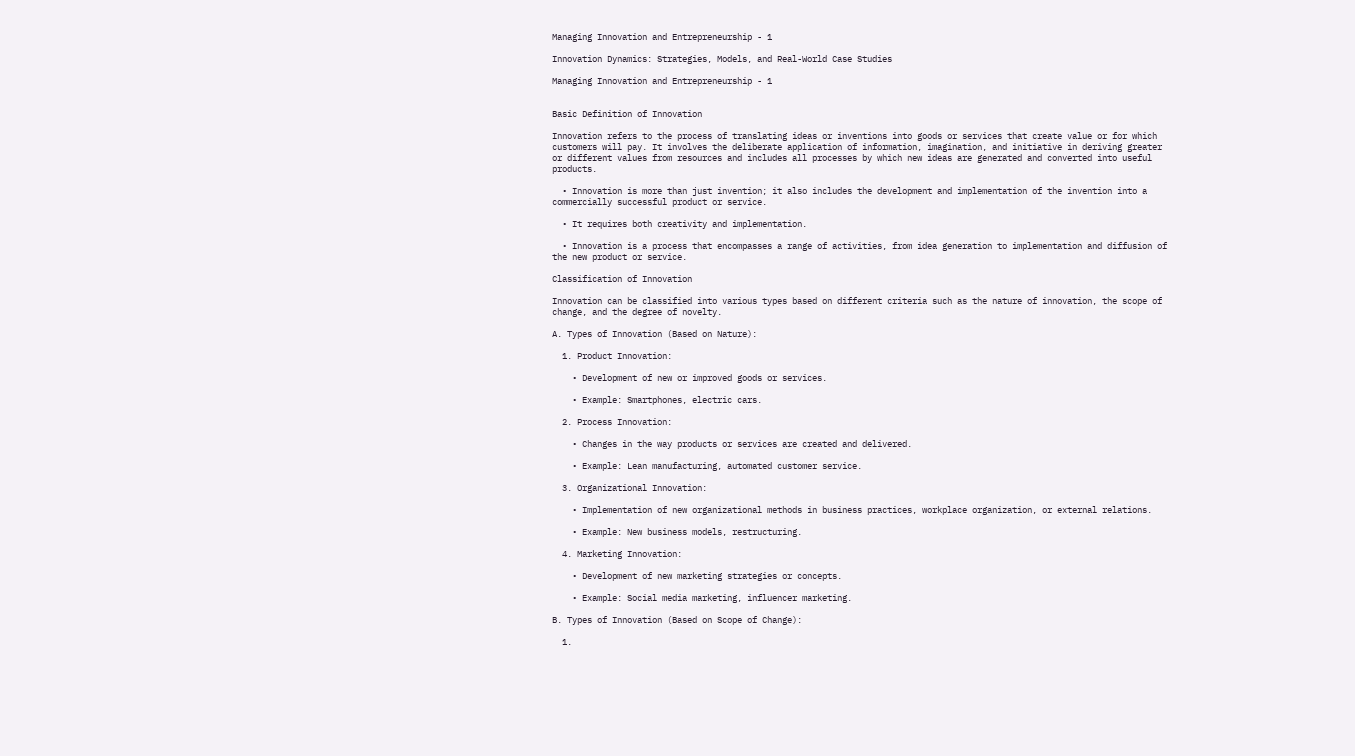Managing Innovation and Entrepreneurship - 1

Innovation Dynamics: Strategies, Models, and Real-World Case Studies

Managing Innovation and Entrepreneurship - 1


Basic Definition of Innovation

Innovation refers to the process of translating ideas or inventions into goods or services that create value or for which customers will pay. It involves the deliberate application of information, imagination, and initiative in deriving greater or different values from resources and includes all processes by which new ideas are generated and converted into useful products.

  • Innovation is more than just invention; it also includes the development and implementation of the invention into a commercially successful product or service.

  • It requires both creativity and implementation.

  • Innovation is a process that encompasses a range of activities, from idea generation to implementation and diffusion of the new product or service.

Classification of Innovation

Innovation can be classified into various types based on different criteria such as the nature of innovation, the scope of change, and the degree of novelty.

A. Types of Innovation (Based on Nature):

  1. Product Innovation:

    • Development of new or improved goods or services.

    • Example: Smartphones, electric cars.

  2. Process Innovation:

    • Changes in the way products or services are created and delivered.

    • Example: Lean manufacturing, automated customer service.

  3. Organizational Innovation:

    • Implementation of new organizational methods in business practices, workplace organization, or external relations.

    • Example: New business models, restructuring.

  4. Marketing Innovation:

    • Development of new marketing strategies or concepts.

    • Example: Social media marketing, influencer marketing.

B. Types of Innovation (Based on Scope of Change):

  1.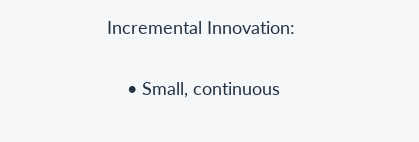Incremental Innovation:

    • Small, continuous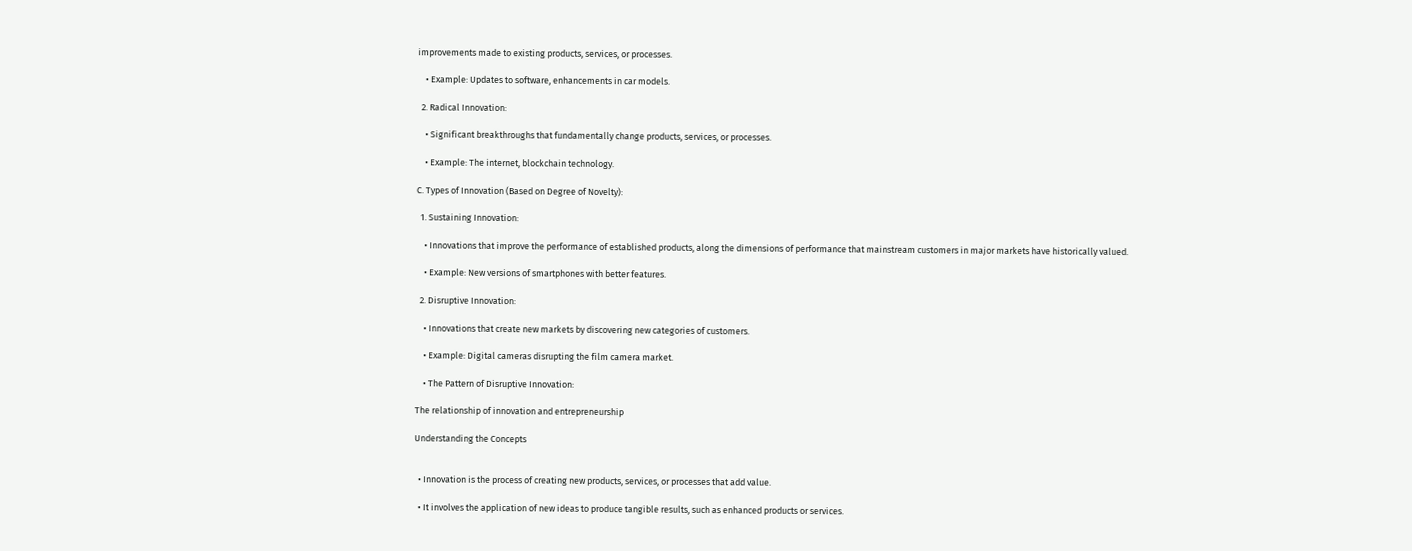improvements made to existing products, services, or processes.

    • Example: Updates to software, enhancements in car models.

  2. Radical Innovation:

    • Significant breakthroughs that fundamentally change products, services, or processes.

    • Example: The internet, blockchain technology.

C. Types of Innovation (Based on Degree of Novelty):

  1. Sustaining Innovation:

    • Innovations that improve the performance of established products, along the dimensions of performance that mainstream customers in major markets have historically valued.

    • Example: New versions of smartphones with better features.

  2. Disruptive Innovation:

    • Innovations that create new markets by discovering new categories of customers.

    • Example: Digital cameras disrupting the film camera market.

    • The Pattern of Disruptive Innovation:

The relationship of innovation and entrepreneurship

Understanding the Concepts


  • Innovation is the process of creating new products, services, or processes that add value.

  • It involves the application of new ideas to produce tangible results, such as enhanced products or services.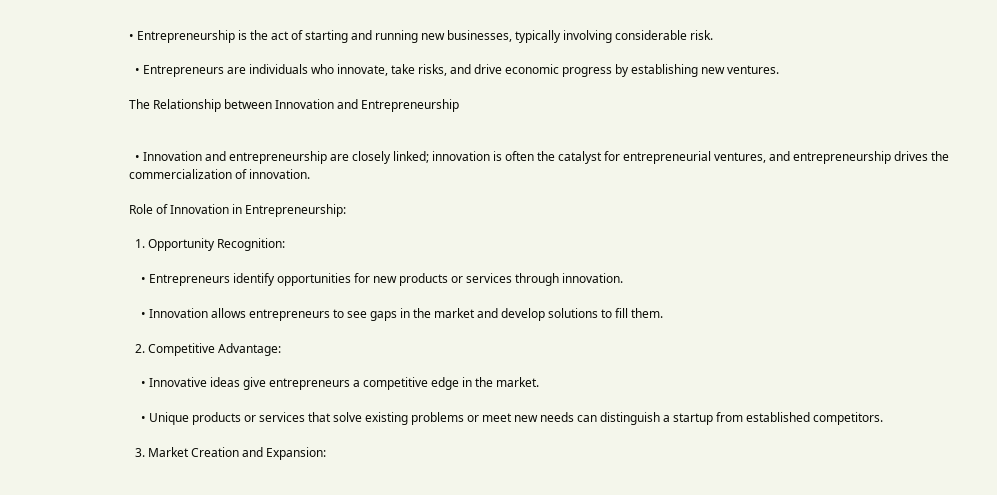• Entrepreneurship is the act of starting and running new businesses, typically involving considerable risk.

  • Entrepreneurs are individuals who innovate, take risks, and drive economic progress by establishing new ventures.

The Relationship between Innovation and Entrepreneurship


  • Innovation and entrepreneurship are closely linked; innovation is often the catalyst for entrepreneurial ventures, and entrepreneurship drives the commercialization of innovation.

Role of Innovation in Entrepreneurship:

  1. Opportunity Recognition:

    • Entrepreneurs identify opportunities for new products or services through innovation.

    • Innovation allows entrepreneurs to see gaps in the market and develop solutions to fill them.

  2. Competitive Advantage:

    • Innovative ideas give entrepreneurs a competitive edge in the market.

    • Unique products or services that solve existing problems or meet new needs can distinguish a startup from established competitors.

  3. Market Creation and Expansion: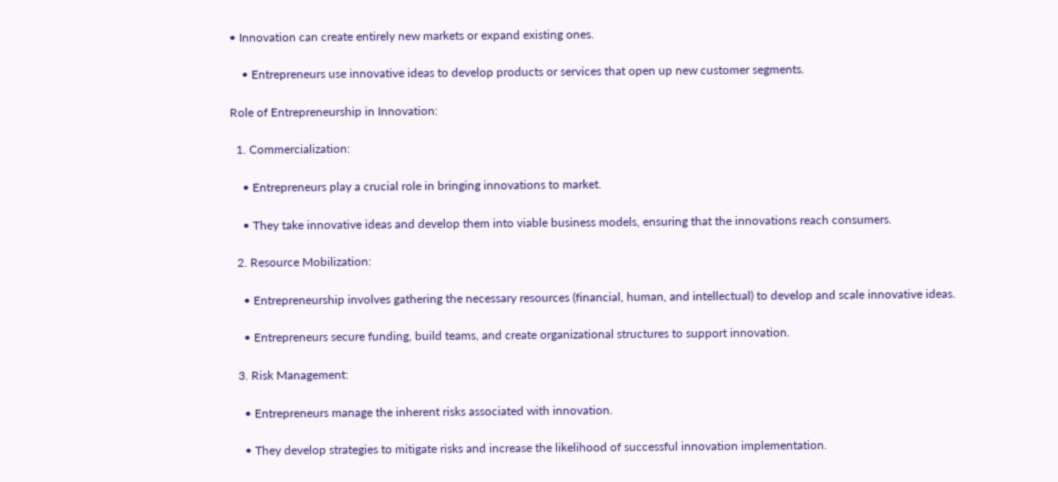• Innovation can create entirely new markets or expand existing ones.

    • Entrepreneurs use innovative ideas to develop products or services that open up new customer segments.

Role of Entrepreneurship in Innovation:

  1. Commercialization:

    • Entrepreneurs play a crucial role in bringing innovations to market.

    • They take innovative ideas and develop them into viable business models, ensuring that the innovations reach consumers.

  2. Resource Mobilization:

    • Entrepreneurship involves gathering the necessary resources (financial, human, and intellectual) to develop and scale innovative ideas.

    • Entrepreneurs secure funding, build teams, and create organizational structures to support innovation.

  3. Risk Management:

    • Entrepreneurs manage the inherent risks associated with innovation.

    • They develop strategies to mitigate risks and increase the likelihood of successful innovation implementation.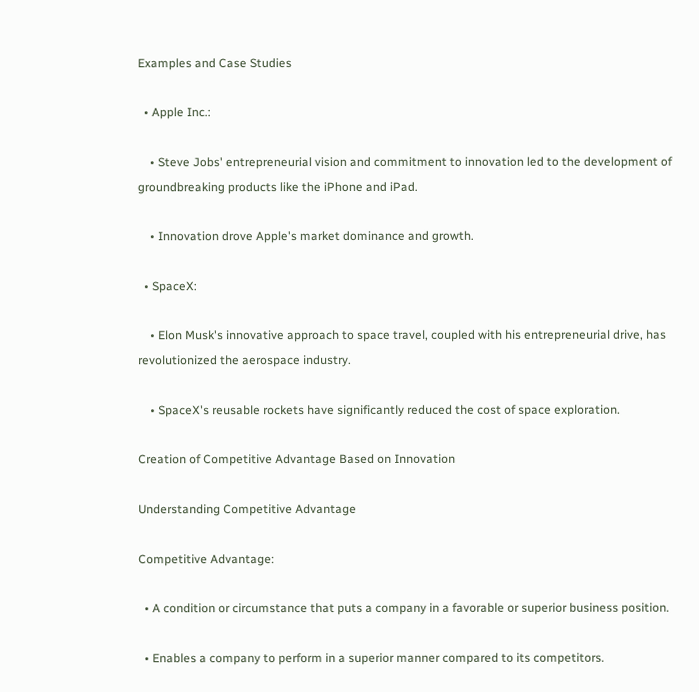Examples and Case Studies

  • Apple Inc.:

    • Steve Jobs' entrepreneurial vision and commitment to innovation led to the development of groundbreaking products like the iPhone and iPad.

    • Innovation drove Apple's market dominance and growth.

  • SpaceX:

    • Elon Musk's innovative approach to space travel, coupled with his entrepreneurial drive, has revolutionized the aerospace industry.

    • SpaceX's reusable rockets have significantly reduced the cost of space exploration.

Creation of Competitive Advantage Based on Innovation

Understanding Competitive Advantage

Competitive Advantage:

  • A condition or circumstance that puts a company in a favorable or superior business position.

  • Enables a company to perform in a superior manner compared to its competitors.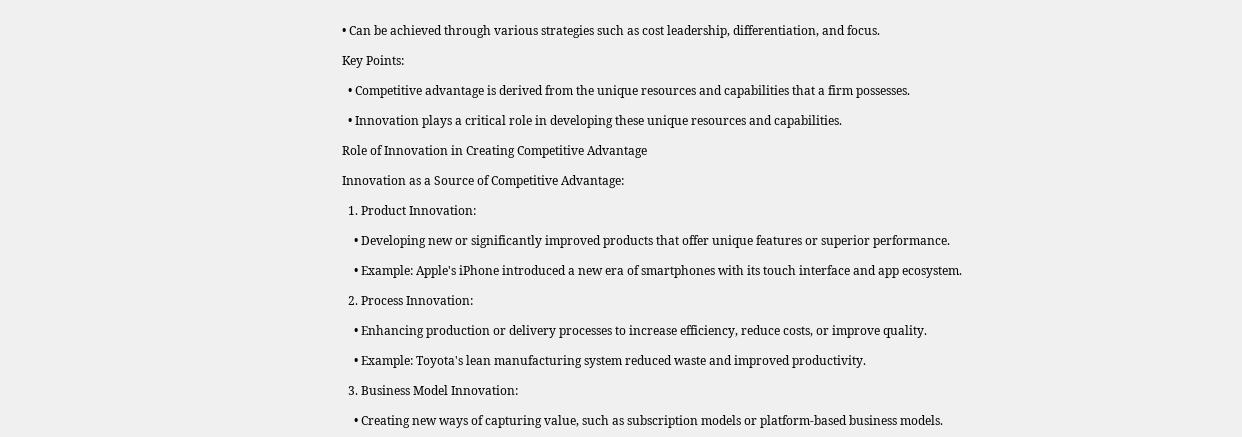• Can be achieved through various strategies such as cost leadership, differentiation, and focus.

Key Points:

  • Competitive advantage is derived from the unique resources and capabilities that a firm possesses.

  • Innovation plays a critical role in developing these unique resources and capabilities.

Role of Innovation in Creating Competitive Advantage

Innovation as a Source of Competitive Advantage:

  1. Product Innovation:

    • Developing new or significantly improved products that offer unique features or superior performance.

    • Example: Apple's iPhone introduced a new era of smartphones with its touch interface and app ecosystem.

  2. Process Innovation:

    • Enhancing production or delivery processes to increase efficiency, reduce costs, or improve quality.

    • Example: Toyota's lean manufacturing system reduced waste and improved productivity.

  3. Business Model Innovation:

    • Creating new ways of capturing value, such as subscription models or platform-based business models.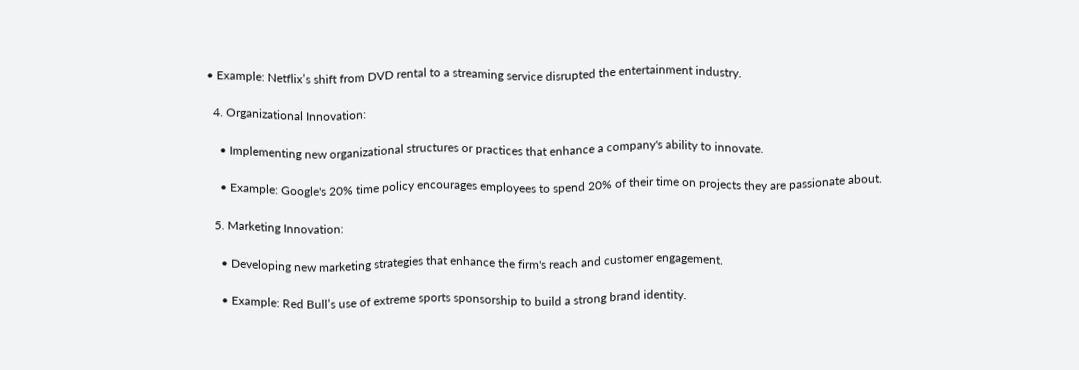• Example: Netflix’s shift from DVD rental to a streaming service disrupted the entertainment industry.

  4. Organizational Innovation:

    • Implementing new organizational structures or practices that enhance a company's ability to innovate.

    • Example: Google's 20% time policy encourages employees to spend 20% of their time on projects they are passionate about.

  5. Marketing Innovation:

    • Developing new marketing strategies that enhance the firm's reach and customer engagement.

    • Example: Red Bull’s use of extreme sports sponsorship to build a strong brand identity.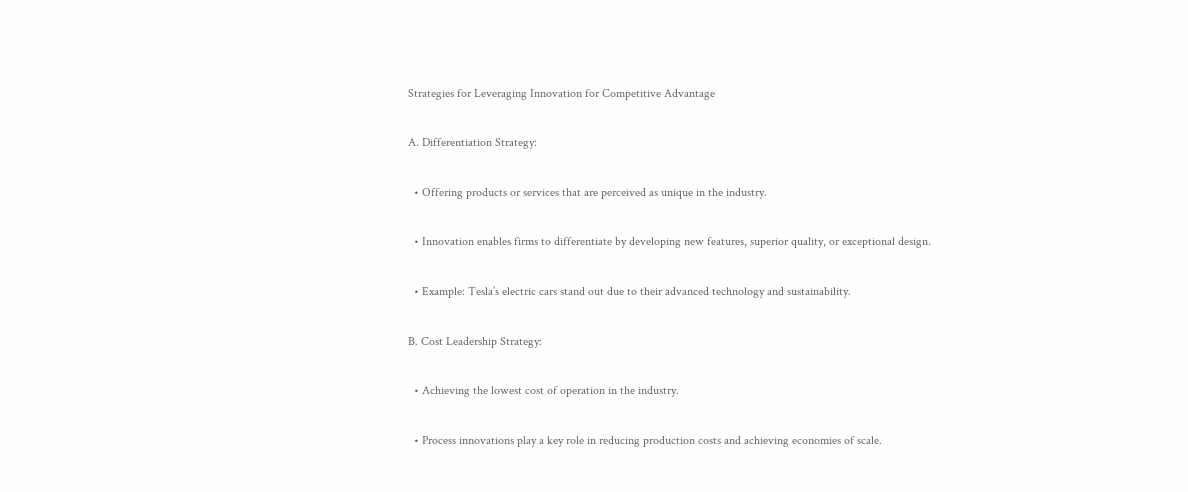Strategies for Leveraging Innovation for Competitive Advantage

A. Differentiation Strategy:

  • Offering products or services that are perceived as unique in the industry.

  • Innovation enables firms to differentiate by developing new features, superior quality, or exceptional design.

  • Example: Tesla’s electric cars stand out due to their advanced technology and sustainability.

B. Cost Leadership Strategy:

  • Achieving the lowest cost of operation in the industry.

  • Process innovations play a key role in reducing production costs and achieving economies of scale.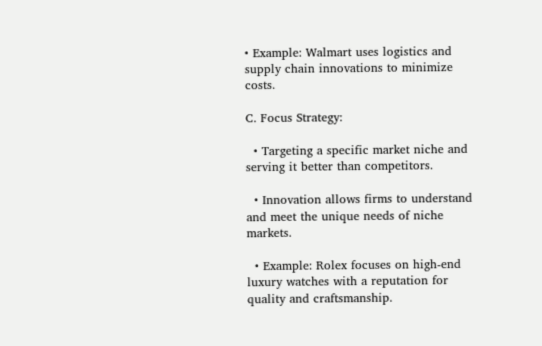• Example: Walmart uses logistics and supply chain innovations to minimize costs.

C. Focus Strategy:

  • Targeting a specific market niche and serving it better than competitors.

  • Innovation allows firms to understand and meet the unique needs of niche markets.

  • Example: Rolex focuses on high-end luxury watches with a reputation for quality and craftsmanship.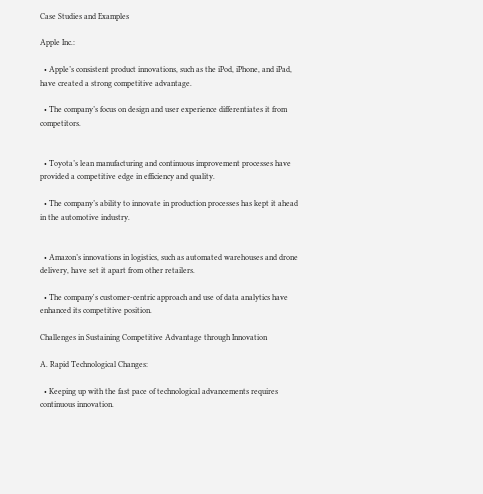Case Studies and Examples

Apple Inc.:

  • Apple’s consistent product innovations, such as the iPod, iPhone, and iPad, have created a strong competitive advantage.

  • The company’s focus on design and user experience differentiates it from competitors.


  • Toyota’s lean manufacturing and continuous improvement processes have provided a competitive edge in efficiency and quality.

  • The company’s ability to innovate in production processes has kept it ahead in the automotive industry.


  • Amazon’s innovations in logistics, such as automated warehouses and drone delivery, have set it apart from other retailers.

  • The company's customer-centric approach and use of data analytics have enhanced its competitive position.

Challenges in Sustaining Competitive Advantage through Innovation

A. Rapid Technological Changes:

  • Keeping up with the fast pace of technological advancements requires continuous innovation.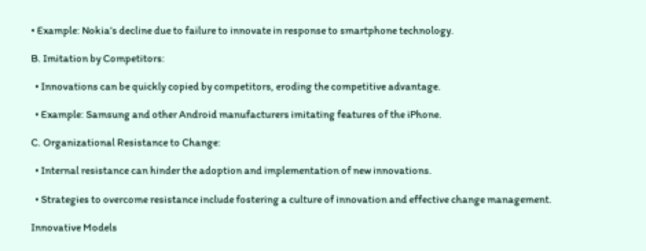• Example: Nokia’s decline due to failure to innovate in response to smartphone technology.

B. Imitation by Competitors:

  • Innovations can be quickly copied by competitors, eroding the competitive advantage.

  • Example: Samsung and other Android manufacturers imitating features of the iPhone.

C. Organizational Resistance to Change:

  • Internal resistance can hinder the adoption and implementation of new innovations.

  • Strategies to overcome resistance include fostering a culture of innovation and effective change management.

Innovative Models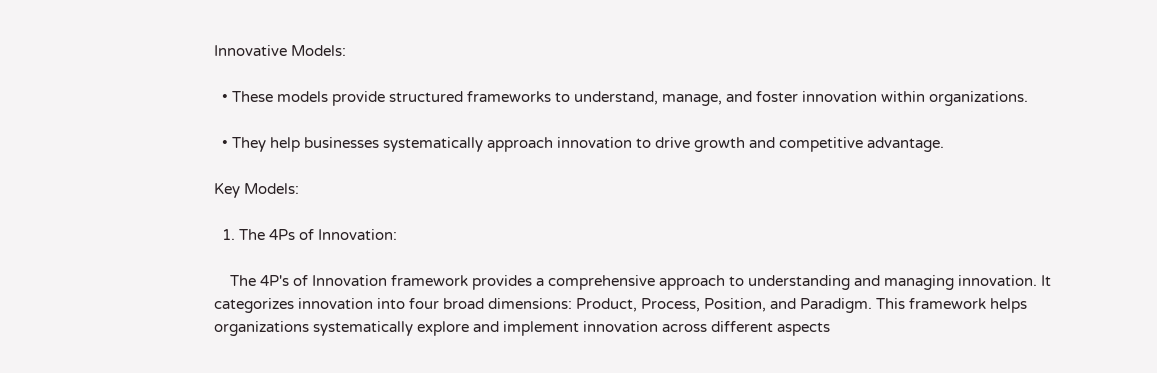Innovative Models:

  • These models provide structured frameworks to understand, manage, and foster innovation within organizations.

  • They help businesses systematically approach innovation to drive growth and competitive advantage.

Key Models:

  1. The 4Ps of Innovation:

    The 4P's of Innovation framework provides a comprehensive approach to understanding and managing innovation. It categorizes innovation into four broad dimensions: Product, Process, Position, and Paradigm. This framework helps organizations systematically explore and implement innovation across different aspects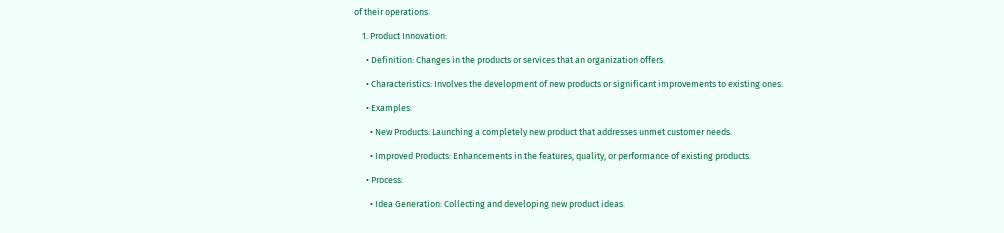of their operations.

    1. Product Innovation:

      • Definition: Changes in the products or services that an organization offers.

      • Characteristics: Involves the development of new products or significant improvements to existing ones.

      • Examples:

        • New Products: Launching a completely new product that addresses unmet customer needs.

        • Improved Products: Enhancements in the features, quality, or performance of existing products.

      • Process:

        • Idea Generation: Collecting and developing new product ideas.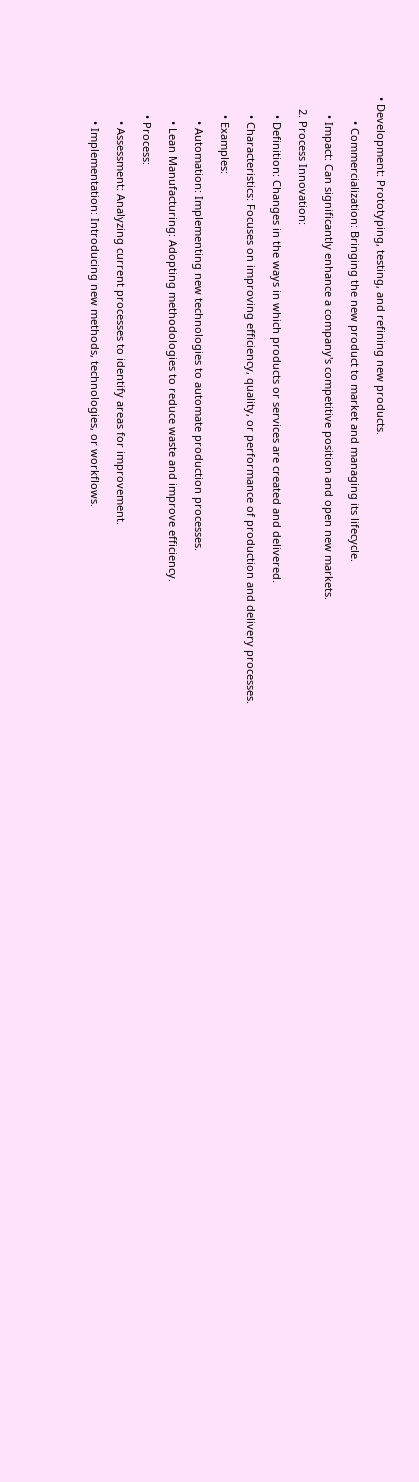• Development: Prototyping, testing, and refining new products.

        • Commercialization: Bringing the new product to market and managing its lifecycle.

      • Impact: Can significantly enhance a company's competitive position and open new markets.

    2. Process Innovation:

      • Definition: Changes in the ways in which products or services are created and delivered.

      • Characteristics: Focuses on improving efficiency, quality, or performance of production and delivery processes.

      • Examples:

        • Automation: Implementing new technologies to automate production processes.

        • Lean Manufacturing: Adopting methodologies to reduce waste and improve efficiency.

      • Process:

        • Assessment: Analyzing current processes to identify areas for improvement.

        • Implementation: Introducing new methods, technologies, or workflows.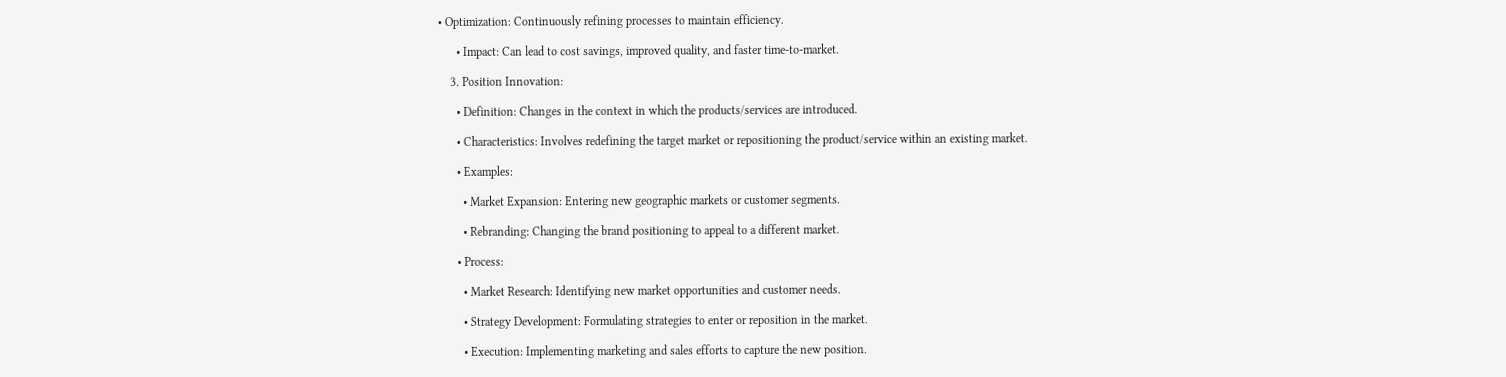• Optimization: Continuously refining processes to maintain efficiency.

      • Impact: Can lead to cost savings, improved quality, and faster time-to-market.

    3. Position Innovation:

      • Definition: Changes in the context in which the products/services are introduced.

      • Characteristics: Involves redefining the target market or repositioning the product/service within an existing market.

      • Examples:

        • Market Expansion: Entering new geographic markets or customer segments.

        • Rebranding: Changing the brand positioning to appeal to a different market.

      • Process:

        • Market Research: Identifying new market opportunities and customer needs.

        • Strategy Development: Formulating strategies to enter or reposition in the market.

        • Execution: Implementing marketing and sales efforts to capture the new position.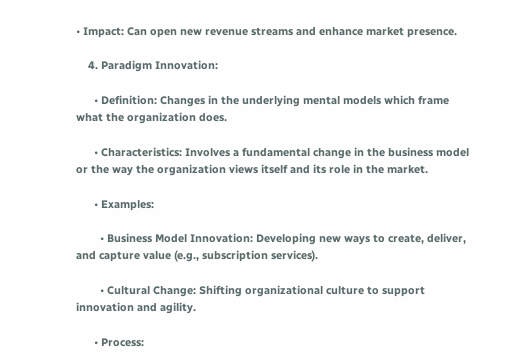• Impact: Can open new revenue streams and enhance market presence.

    4. Paradigm Innovation:

      • Definition: Changes in the underlying mental models which frame what the organization does.

      • Characteristics: Involves a fundamental change in the business model or the way the organization views itself and its role in the market.

      • Examples:

        • Business Model Innovation: Developing new ways to create, deliver, and capture value (e.g., subscription services).

        • Cultural Change: Shifting organizational culture to support innovation and agility.

      • Process: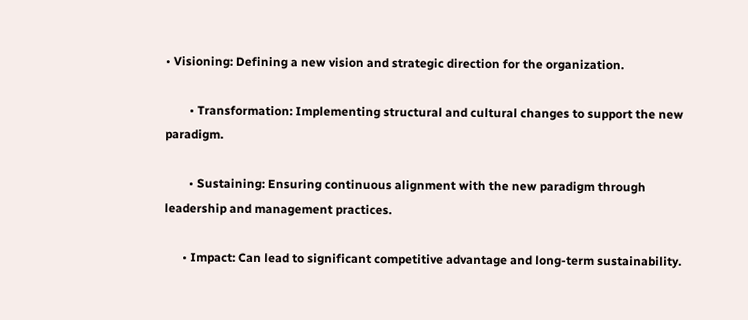• Visioning: Defining a new vision and strategic direction for the organization.

        • Transformation: Implementing structural and cultural changes to support the new paradigm.

        • Sustaining: Ensuring continuous alignment with the new paradigm through leadership and management practices.

      • Impact: Can lead to significant competitive advantage and long-term sustainability.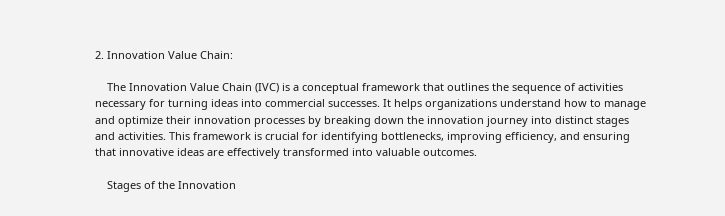2. Innovation Value Chain:

    The Innovation Value Chain (IVC) is a conceptual framework that outlines the sequence of activities necessary for turning ideas into commercial successes. It helps organizations understand how to manage and optimize their innovation processes by breaking down the innovation journey into distinct stages and activities. This framework is crucial for identifying bottlenecks, improving efficiency, and ensuring that innovative ideas are effectively transformed into valuable outcomes.

    Stages of the Innovation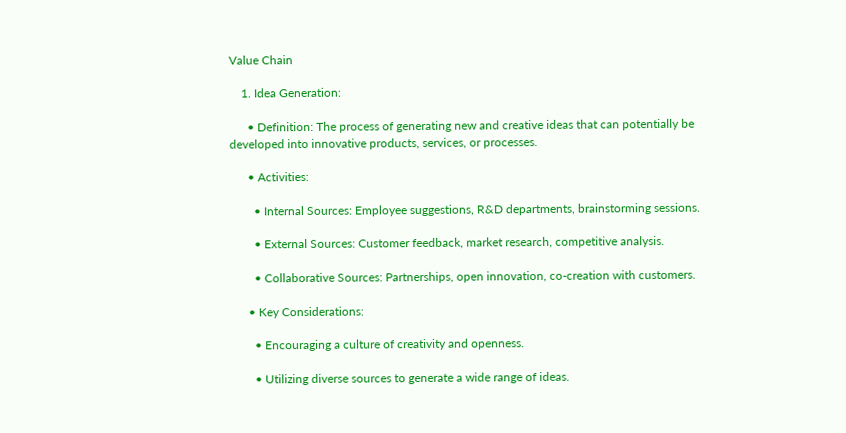Value Chain

    1. Idea Generation:

      • Definition: The process of generating new and creative ideas that can potentially be developed into innovative products, services, or processes.

      • Activities:

        • Internal Sources: Employee suggestions, R&D departments, brainstorming sessions.

        • External Sources: Customer feedback, market research, competitive analysis.

        • Collaborative Sources: Partnerships, open innovation, co-creation with customers.

      • Key Considerations:

        • Encouraging a culture of creativity and openness.

        • Utilizing diverse sources to generate a wide range of ideas.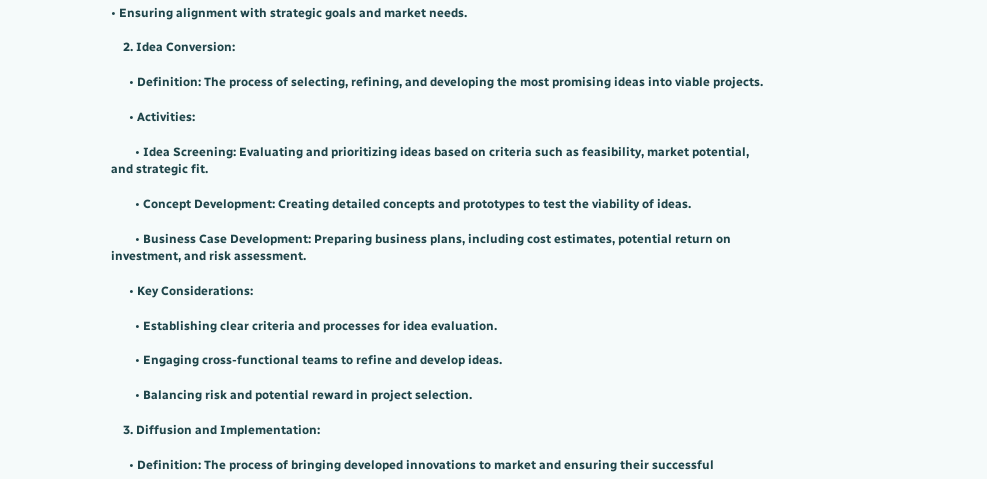• Ensuring alignment with strategic goals and market needs.

    2. Idea Conversion:

      • Definition: The process of selecting, refining, and developing the most promising ideas into viable projects.

      • Activities:

        • Idea Screening: Evaluating and prioritizing ideas based on criteria such as feasibility, market potential, and strategic fit.

        • Concept Development: Creating detailed concepts and prototypes to test the viability of ideas.

        • Business Case Development: Preparing business plans, including cost estimates, potential return on investment, and risk assessment.

      • Key Considerations:

        • Establishing clear criteria and processes for idea evaluation.

        • Engaging cross-functional teams to refine and develop ideas.

        • Balancing risk and potential reward in project selection.

    3. Diffusion and Implementation:

      • Definition: The process of bringing developed innovations to market and ensuring their successful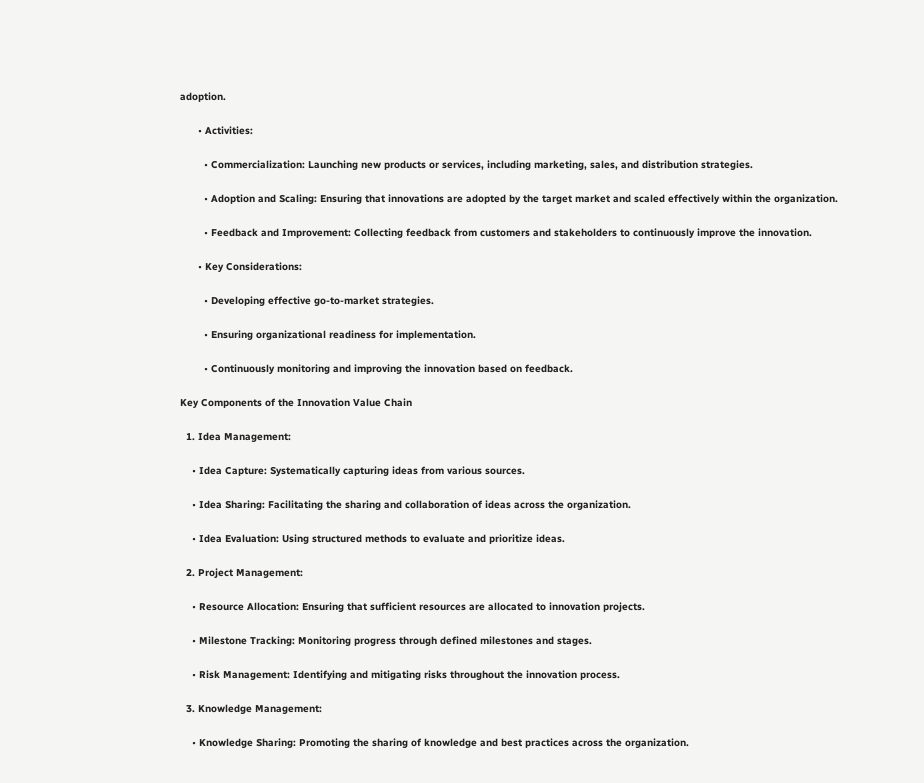adoption.

      • Activities:

        • Commercialization: Launching new products or services, including marketing, sales, and distribution strategies.

        • Adoption and Scaling: Ensuring that innovations are adopted by the target market and scaled effectively within the organization.

        • Feedback and Improvement: Collecting feedback from customers and stakeholders to continuously improve the innovation.

      • Key Considerations:

        • Developing effective go-to-market strategies.

        • Ensuring organizational readiness for implementation.

        • Continuously monitoring and improving the innovation based on feedback.

Key Components of the Innovation Value Chain

  1. Idea Management:

    • Idea Capture: Systematically capturing ideas from various sources.

    • Idea Sharing: Facilitating the sharing and collaboration of ideas across the organization.

    • Idea Evaluation: Using structured methods to evaluate and prioritize ideas.

  2. Project Management:

    • Resource Allocation: Ensuring that sufficient resources are allocated to innovation projects.

    • Milestone Tracking: Monitoring progress through defined milestones and stages.

    • Risk Management: Identifying and mitigating risks throughout the innovation process.

  3. Knowledge Management:

    • Knowledge Sharing: Promoting the sharing of knowledge and best practices across the organization.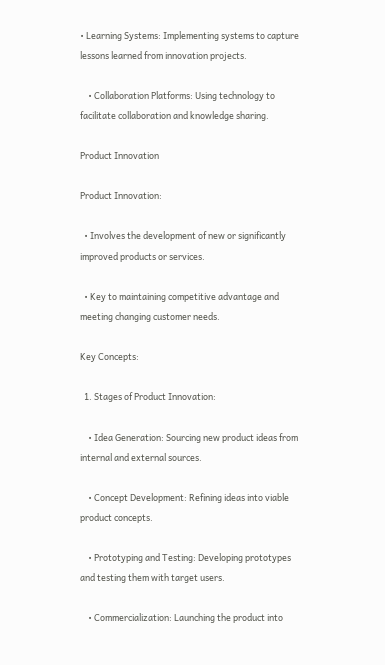• Learning Systems: Implementing systems to capture lessons learned from innovation projects.

    • Collaboration Platforms: Using technology to facilitate collaboration and knowledge sharing.

Product Innovation

Product Innovation:

  • Involves the development of new or significantly improved products or services.

  • Key to maintaining competitive advantage and meeting changing customer needs.

Key Concepts:

  1. Stages of Product Innovation:

    • Idea Generation: Sourcing new product ideas from internal and external sources.

    • Concept Development: Refining ideas into viable product concepts.

    • Prototyping and Testing: Developing prototypes and testing them with target users.

    • Commercialization: Launching the product into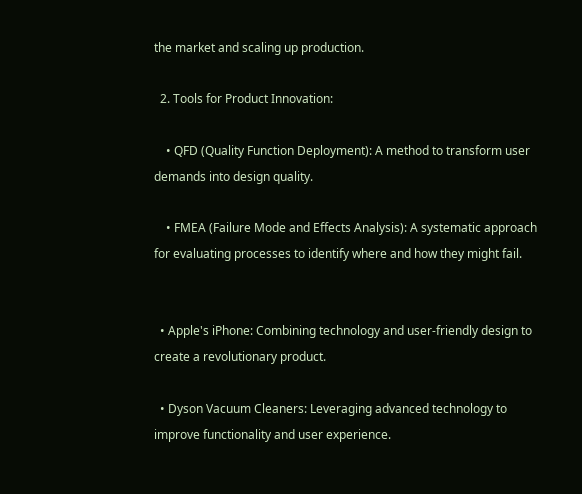the market and scaling up production.

  2. Tools for Product Innovation:

    • QFD (Quality Function Deployment): A method to transform user demands into design quality.

    • FMEA (Failure Mode and Effects Analysis): A systematic approach for evaluating processes to identify where and how they might fail.


  • Apple's iPhone: Combining technology and user-friendly design to create a revolutionary product.

  • Dyson Vacuum Cleaners: Leveraging advanced technology to improve functionality and user experience.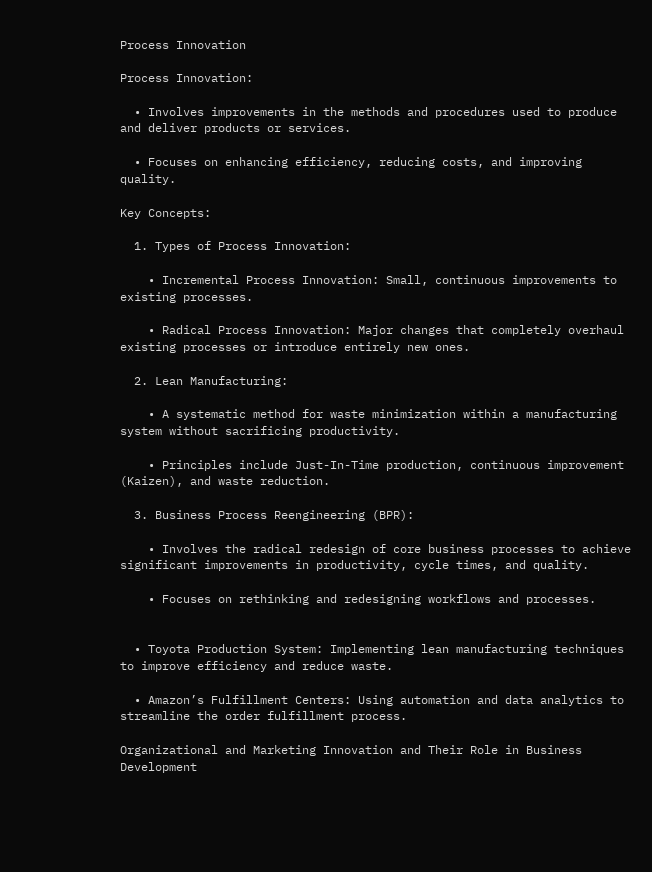Process Innovation

Process Innovation:

  • Involves improvements in the methods and procedures used to produce and deliver products or services.

  • Focuses on enhancing efficiency, reducing costs, and improving quality.

Key Concepts:

  1. Types of Process Innovation:

    • Incremental Process Innovation: Small, continuous improvements to existing processes.

    • Radical Process Innovation: Major changes that completely overhaul existing processes or introduce entirely new ones.

  2. Lean Manufacturing:

    • A systematic method for waste minimization within a manufacturing system without sacrificing productivity.

    • Principles include Just-In-Time production, continuous improvement (Kaizen), and waste reduction.

  3. Business Process Reengineering (BPR):

    • Involves the radical redesign of core business processes to achieve significant improvements in productivity, cycle times, and quality.

    • Focuses on rethinking and redesigning workflows and processes.


  • Toyota Production System: Implementing lean manufacturing techniques to improve efficiency and reduce waste.

  • Amazon’s Fulfillment Centers: Using automation and data analytics to streamline the order fulfillment process.

Organizational and Marketing Innovation and Their Role in Business Development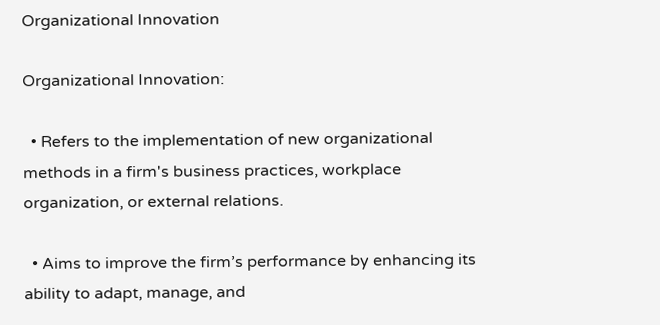Organizational Innovation

Organizational Innovation:

  • Refers to the implementation of new organizational methods in a firm's business practices, workplace organization, or external relations.

  • Aims to improve the firm’s performance by enhancing its ability to adapt, manage, and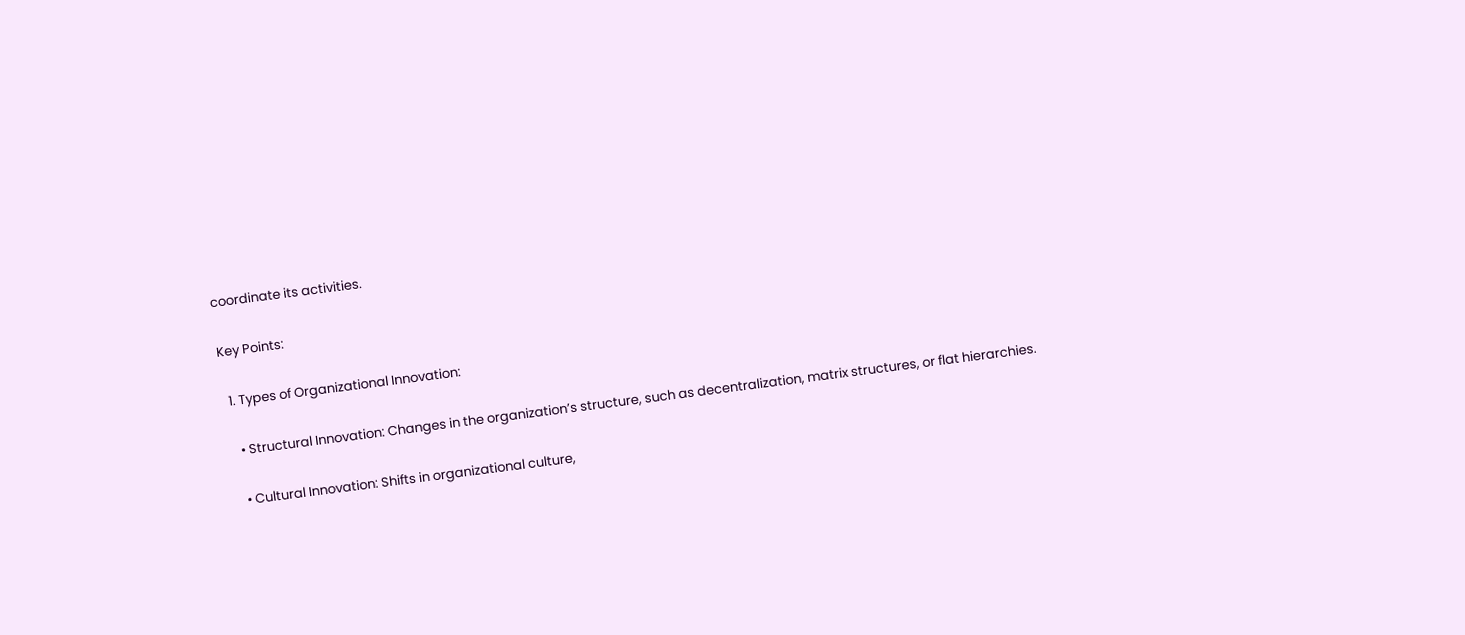coordinate its activities.

Key Points:

  1. Types of Organizational Innovation:

    • Structural Innovation: Changes in the organization’s structure, such as decentralization, matrix structures, or flat hierarchies.

    • Cultural Innovation: Shifts in organizational culture,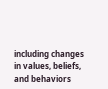including changes in values, beliefs, and behaviors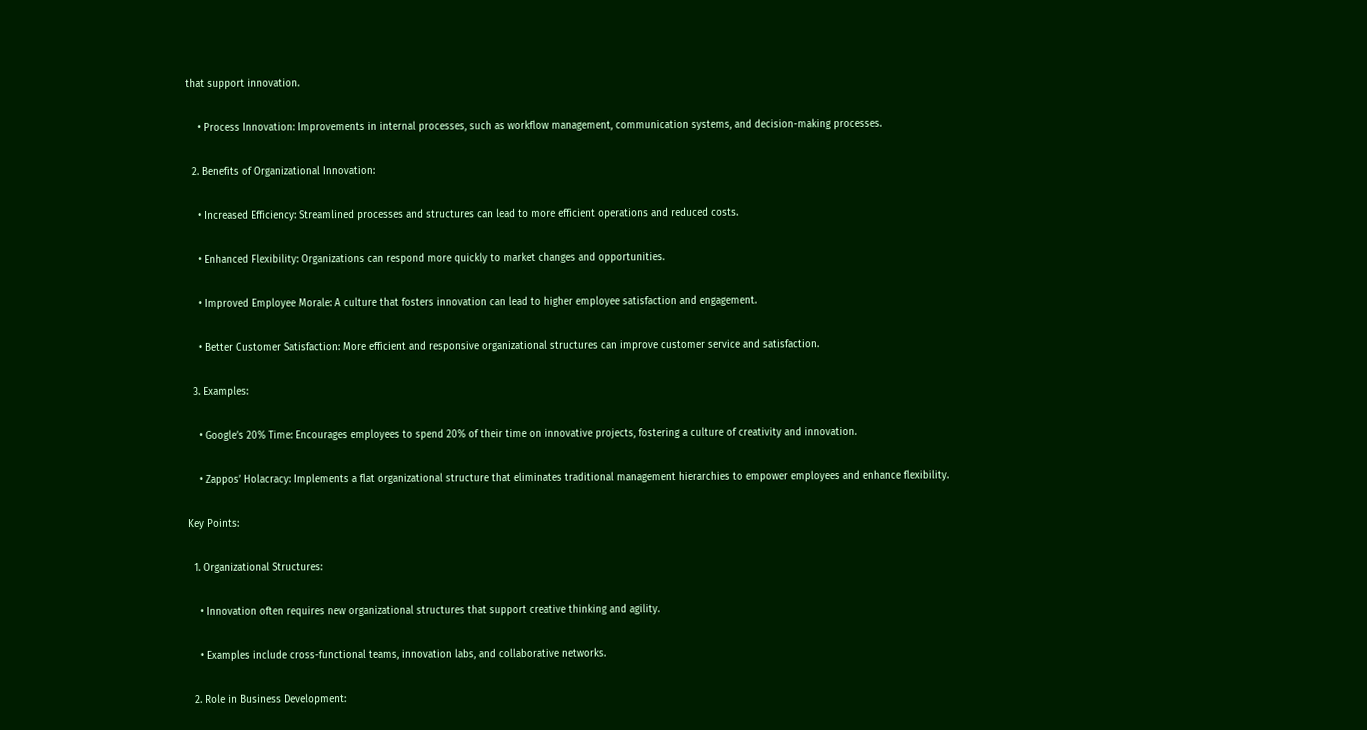that support innovation.

    • Process Innovation: Improvements in internal processes, such as workflow management, communication systems, and decision-making processes.

  2. Benefits of Organizational Innovation:

    • Increased Efficiency: Streamlined processes and structures can lead to more efficient operations and reduced costs.

    • Enhanced Flexibility: Organizations can respond more quickly to market changes and opportunities.

    • Improved Employee Morale: A culture that fosters innovation can lead to higher employee satisfaction and engagement.

    • Better Customer Satisfaction: More efficient and responsive organizational structures can improve customer service and satisfaction.

  3. Examples:

    • Google’s 20% Time: Encourages employees to spend 20% of their time on innovative projects, fostering a culture of creativity and innovation.

    • Zappos’ Holacracy: Implements a flat organizational structure that eliminates traditional management hierarchies to empower employees and enhance flexibility.

Key Points:

  1. Organizational Structures:

    • Innovation often requires new organizational structures that support creative thinking and agility.

    • Examples include cross-functional teams, innovation labs, and collaborative networks.

  2. Role in Business Development: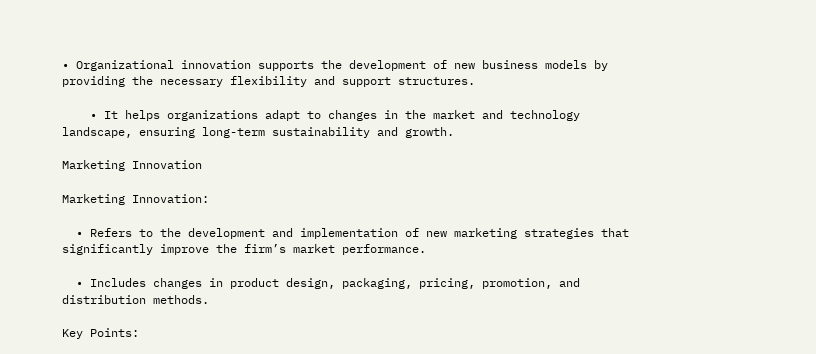• Organizational innovation supports the development of new business models by providing the necessary flexibility and support structures.

    • It helps organizations adapt to changes in the market and technology landscape, ensuring long-term sustainability and growth.

Marketing Innovation

Marketing Innovation:

  • Refers to the development and implementation of new marketing strategies that significantly improve the firm’s market performance.

  • Includes changes in product design, packaging, pricing, promotion, and distribution methods.

Key Points: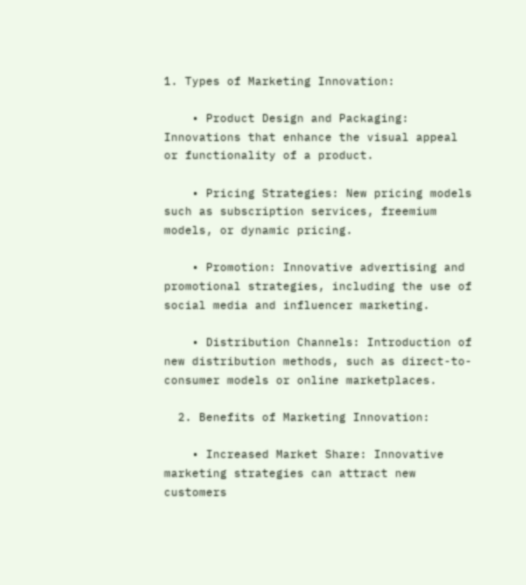1. Types of Marketing Innovation:

    • Product Design and Packaging: Innovations that enhance the visual appeal or functionality of a product.

    • Pricing Strategies: New pricing models such as subscription services, freemium models, or dynamic pricing.

    • Promotion: Innovative advertising and promotional strategies, including the use of social media and influencer marketing.

    • Distribution Channels: Introduction of new distribution methods, such as direct-to-consumer models or online marketplaces.

  2. Benefits of Marketing Innovation:

    • Increased Market Share: Innovative marketing strategies can attract new customers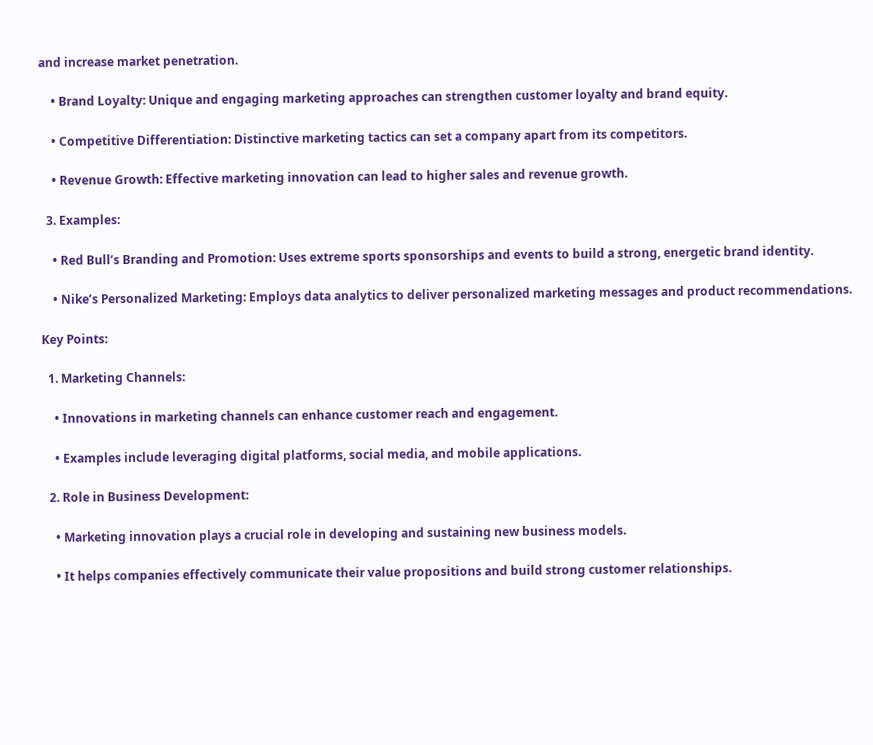and increase market penetration.

    • Brand Loyalty: Unique and engaging marketing approaches can strengthen customer loyalty and brand equity.

    • Competitive Differentiation: Distinctive marketing tactics can set a company apart from its competitors.

    • Revenue Growth: Effective marketing innovation can lead to higher sales and revenue growth.

  3. Examples:

    • Red Bull’s Branding and Promotion: Uses extreme sports sponsorships and events to build a strong, energetic brand identity.

    • Nike’s Personalized Marketing: Employs data analytics to deliver personalized marketing messages and product recommendations.

Key Points:

  1. Marketing Channels:

    • Innovations in marketing channels can enhance customer reach and engagement.

    • Examples include leveraging digital platforms, social media, and mobile applications.

  2. Role in Business Development:

    • Marketing innovation plays a crucial role in developing and sustaining new business models.

    • It helps companies effectively communicate their value propositions and build strong customer relationships.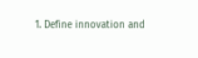1. Define innovation and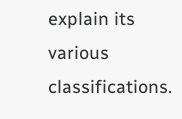explain its various classifications.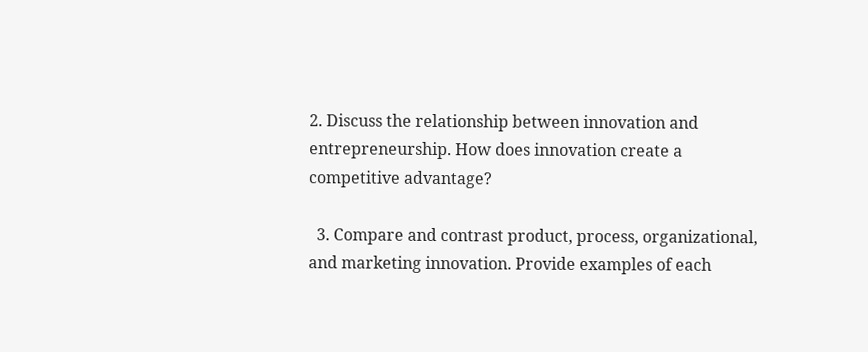2. Discuss the relationship between innovation and entrepreneurship. How does innovation create a competitive advantage?

  3. Compare and contrast product, process, organizational, and marketing innovation. Provide examples of each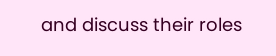and discuss their roles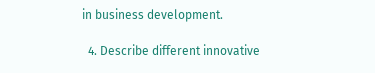in business development.

  4. Describe different innovative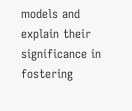models and explain their significance in fostering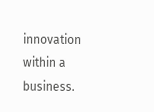innovation within a business.